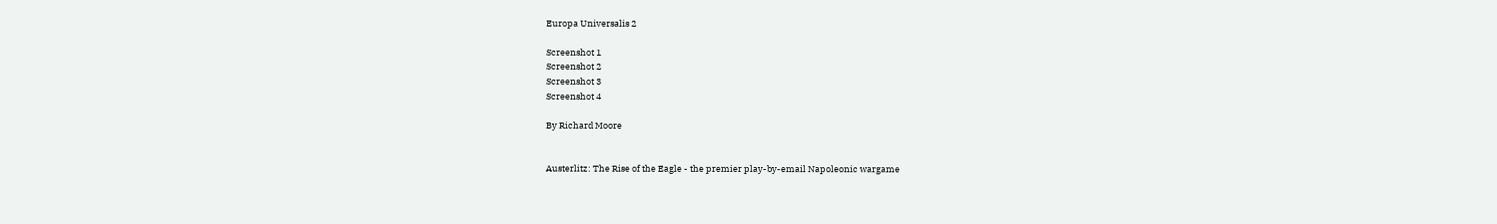Europa Universalis 2

Screenshot 1
Screenshot 2
Screenshot 3
Screenshot 4

By Richard Moore


Austerlitz: The Rise of the Eagle - the premier play-by-email Napoleonic wargame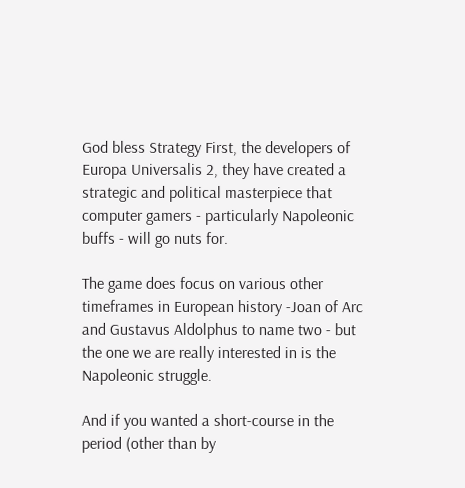God bless Strategy First, the developers of Europa Universalis 2, they have created a strategic and political masterpiece that computer gamers - particularly Napoleonic buffs - will go nuts for.

The game does focus on various other timeframes in European history -Joan of Arc and Gustavus Aldolphus to name two - but the one we are really interested in is the Napoleonic struggle.

And if you wanted a short-course in the period (other than by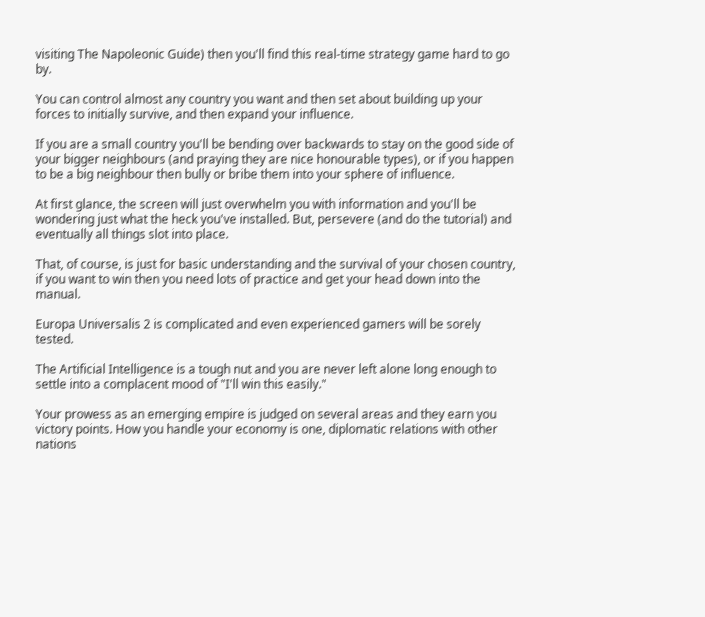visiting The Napoleonic Guide) then you'll find this real-time strategy game hard to go by.

You can control almost any country you want and then set about building up your forces to initially survive, and then expand your influence.

If you are a small country you'll be bending over backwards to stay on the good side of your bigger neighbours (and praying they are nice honourable types), or if you happen to be a big neighbour then bully or bribe them into your sphere of influence.

At first glance, the screen will just overwhelm you with information and you'll be wondering just what the heck you've installed. But, persevere (and do the tutorial) and eventually all things slot into place.

That, of course, is just for basic understanding and the survival of your chosen country, if you want to win then you need lots of practice and get your head down into the manual.

Europa Universalis 2 is complicated and even experienced gamers will be sorely tested.

The Artificial Intelligence is a tough nut and you are never left alone long enough to settle into a complacent mood of "I'll win this easily."

Your prowess as an emerging empire is judged on several areas and they earn you victory points. How you handle your economy is one, diplomatic relations with other nations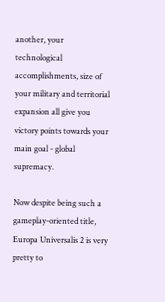another, your technological accomplishments, size of your military and territorial expansion all give you victory points towards your main goal - global supremacy.

Now despite being such a gameplay-oriented title, Europa Universalis 2 is very pretty to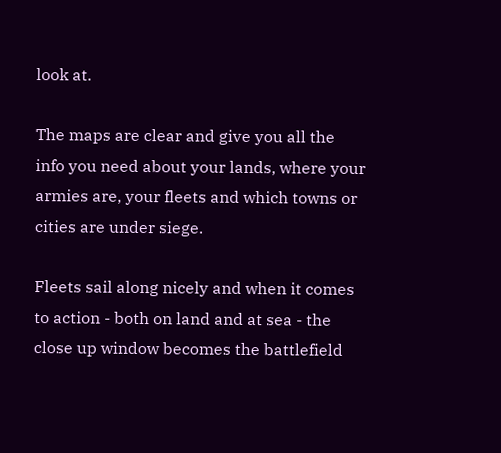look at.

The maps are clear and give you all the info you need about your lands, where your armies are, your fleets and which towns or cities are under siege.

Fleets sail along nicely and when it comes to action - both on land and at sea - the close up window becomes the battlefield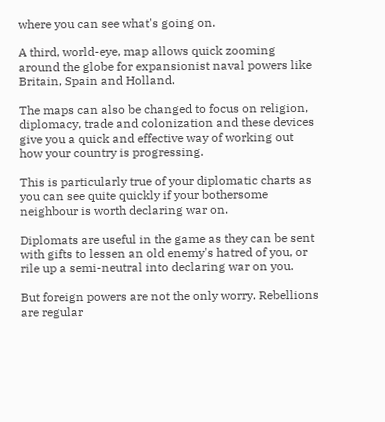where you can see what's going on.

A third, world-eye, map allows quick zooming around the globe for expansionist naval powers like Britain, Spain and Holland.

The maps can also be changed to focus on religion, diplomacy, trade and colonization and these devices give you a quick and effective way of working out how your country is progressing.

This is particularly true of your diplomatic charts as you can see quite quickly if your bothersome neighbour is worth declaring war on.

Diplomats are useful in the game as they can be sent with gifts to lessen an old enemy's hatred of you, or rile up a semi-neutral into declaring war on you.

But foreign powers are not the only worry. Rebellions are regular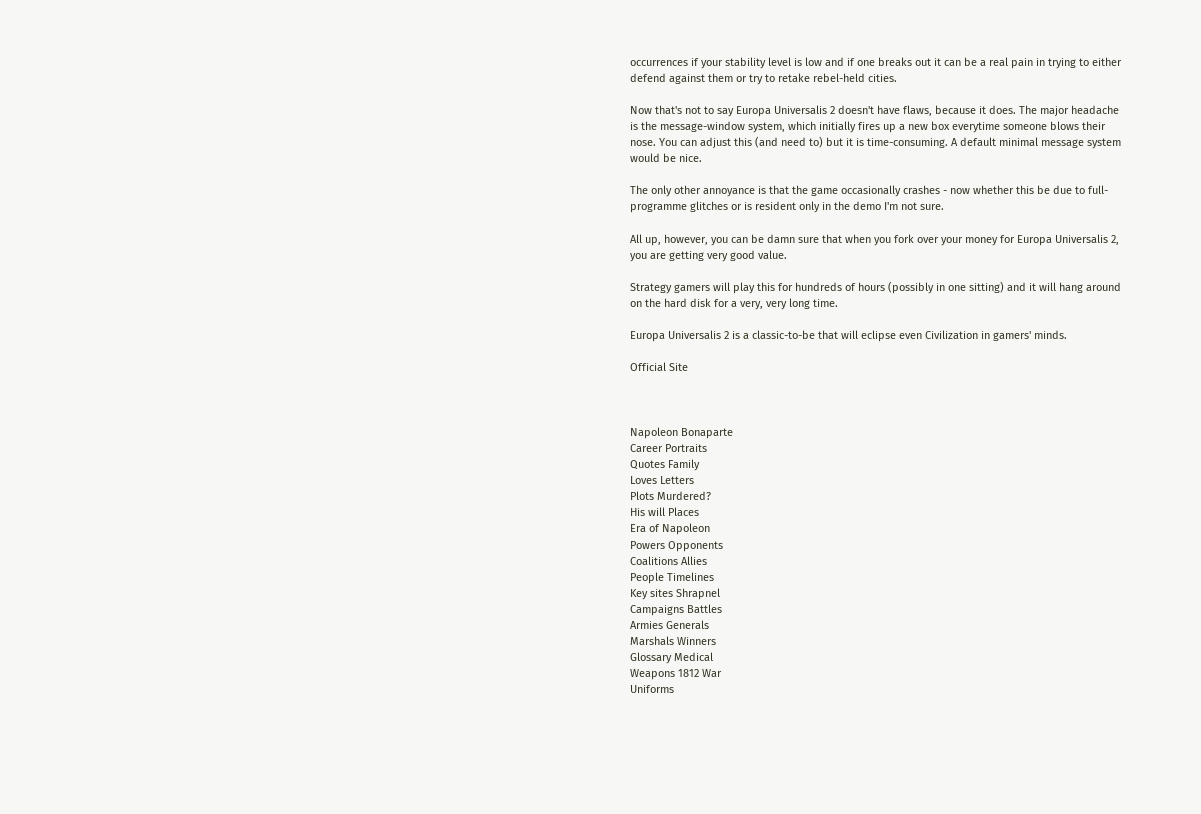occurrences if your stability level is low and if one breaks out it can be a real pain in trying to either defend against them or try to retake rebel-held cities.

Now that's not to say Europa Universalis 2 doesn't have flaws, because it does. The major headache is the message-window system, which initially fires up a new box everytime someone blows their nose. You can adjust this (and need to) but it is time-consuming. A default minimal message system would be nice.

The only other annoyance is that the game occasionally crashes - now whether this be due to full-programme glitches or is resident only in the demo I'm not sure.

All up, however, you can be damn sure that when you fork over your money for Europa Universalis 2, you are getting very good value.

Strategy gamers will play this for hundreds of hours (possibly in one sitting) and it will hang around on the hard disk for a very, very long time.

Europa Universalis 2 is a classic-to-be that will eclipse even Civilization in gamers' minds.

Official Site



Napoleon Bonaparte
Career Portraits
Quotes Family
Loves Letters
Plots Murdered?
His will Places
Era of Napoleon
Powers Opponents
Coalitions Allies
People Timelines
Key sites Shrapnel
Campaigns Battles
Armies Generals
Marshals Winners
Glossary Medical
Weapons 1812 War
Uniforms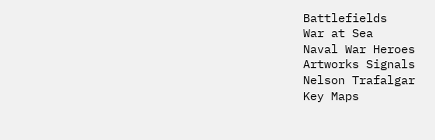Battlefields
War at Sea
Naval War Heroes
Artworks Signals
Nelson Trafalgar
Key Maps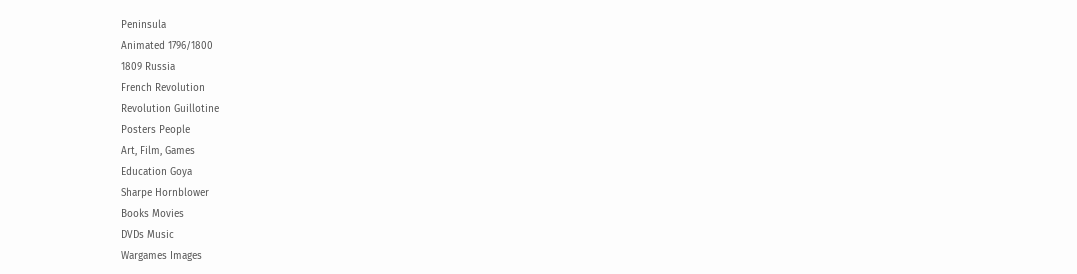Peninsula
Animated 1796/1800
1809 Russia
French Revolution
Revolution Guillotine
Posters People
Art, Film, Games
Education Goya
Sharpe Hornblower
Books Movies
DVDs Music
Wargames Images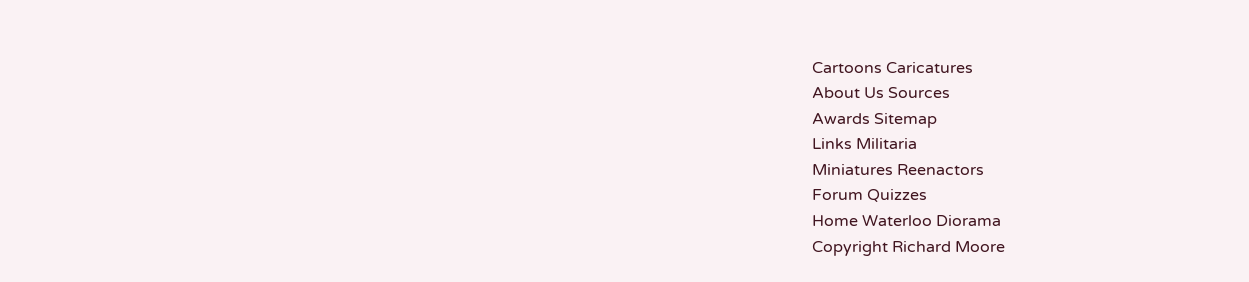Cartoons Caricatures
About Us Sources
Awards Sitemap
Links Militaria
Miniatures Reenactors
Forum Quizzes
Home Waterloo Diorama
Copyright Richard Moore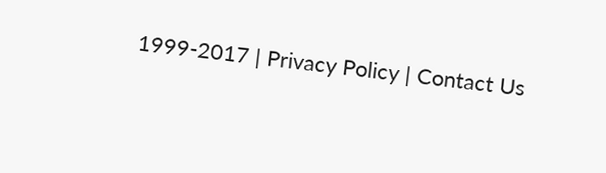1999-2017 | Privacy Policy | Contact Us